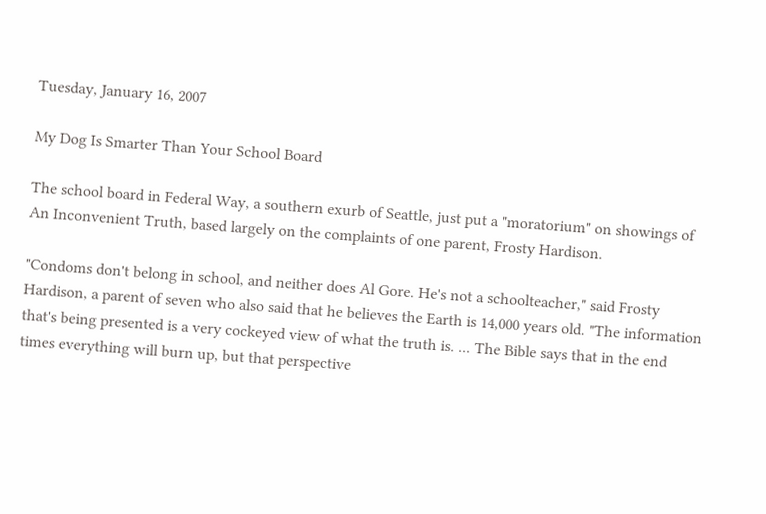Tuesday, January 16, 2007

My Dog Is Smarter Than Your School Board

The school board in Federal Way, a southern exurb of Seattle, just put a "moratorium" on showings of An Inconvenient Truth, based largely on the complaints of one parent, Frosty Hardison.

"Condoms don't belong in school, and neither does Al Gore. He's not a schoolteacher," said Frosty Hardison, a parent of seven who also said that he believes the Earth is 14,000 years old. "The information that's being presented is a very cockeyed view of what the truth is. ... The Bible says that in the end times everything will burn up, but that perspective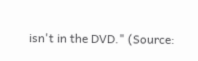isn't in the DVD." (Source: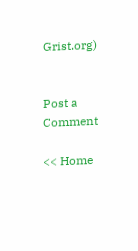Grist.org)


Post a Comment

<< Home